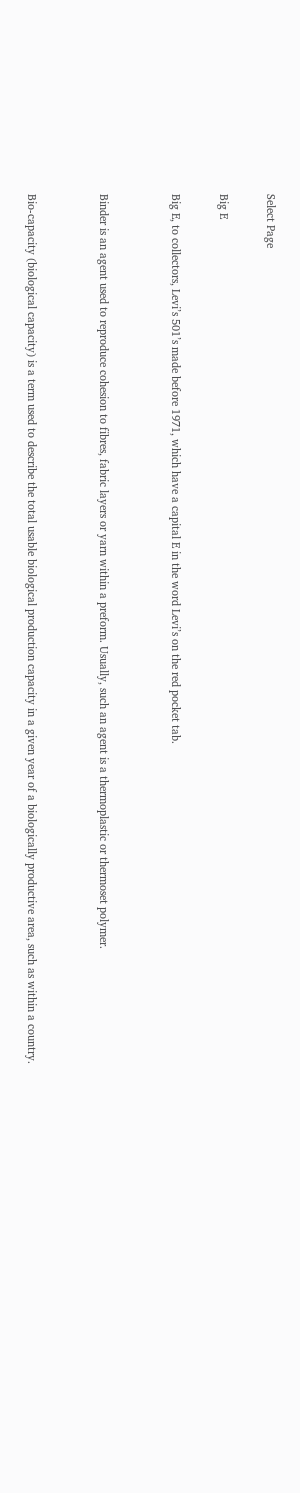Select Page

Big E

Big E, to collectors, Levi’s 501’s made before 1971, which have a capital E in the word Levi’s on the red pocket tab.


Binder is an agent used to reproduce cohesion to fibres, fabric layers or yarn within a preform. Usually, such an agent is a thermoplastic or thermoset polymer.


Bio-capacity (biological capacity) is a term used to describe the total usable biological production capacity in a given year of a biologically productive area, such as within a country.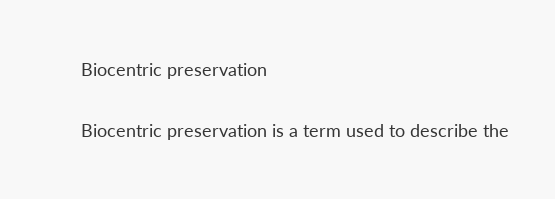Biocentric preservation

Biocentric preservation is a term used to describe the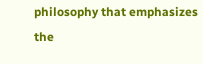philosophy that emphasizes the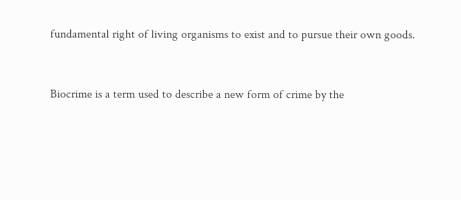fundamental right of living organisms to exist and to pursue their own goods.


Biocrime is a term used to describe a new form of crime by the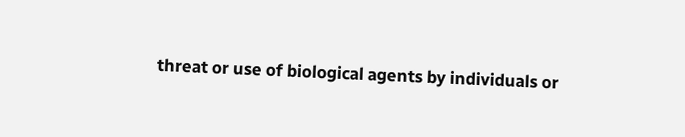threat or use of biological agents by individuals or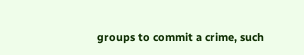groups to commit a crime, such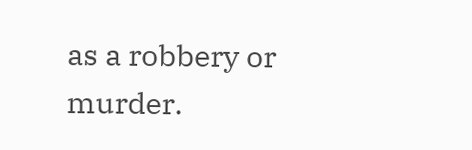as a robbery or murder.